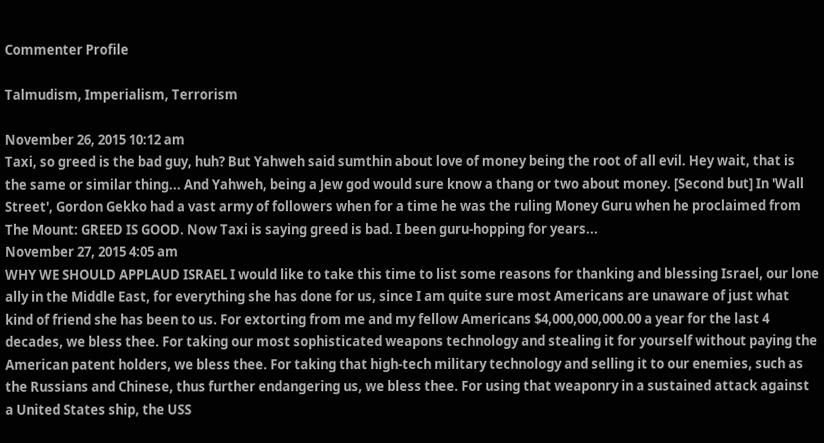Commenter Profile

Talmudism, Imperialism, Terrorism

November 26, 2015 10:12 am
Taxi, so greed is the bad guy, huh? But Yahweh said sumthin about love of money being the root of all evil. Hey wait, that is the same or similar thing... And Yahweh, being a Jew god would sure know a thang or two about money. [Second but] In 'Wall Street', Gordon Gekko had a vast army of followers when for a time he was the ruling Money Guru when he proclaimed from The Mount: GREED IS GOOD. Now Taxi is saying greed is bad. I been guru-hopping for years...
November 27, 2015 4:05 am
WHY WE SHOULD APPLAUD ISRAEL I would like to take this time to list some reasons for thanking and blessing Israel, our lone ally in the Middle East, for everything she has done for us, since I am quite sure most Americans are unaware of just what kind of friend she has been to us. For extorting from me and my fellow Americans $4,000,000,000.00 a year for the last 4 decades, we bless thee. For taking our most sophisticated weapons technology and stealing it for yourself without paying the American patent holders, we bless thee. For taking that high-tech military technology and selling it to our enemies, such as the Russians and Chinese, thus further endangering us, we bless thee. For using that weaponry in a sustained attack against a United States ship, the USS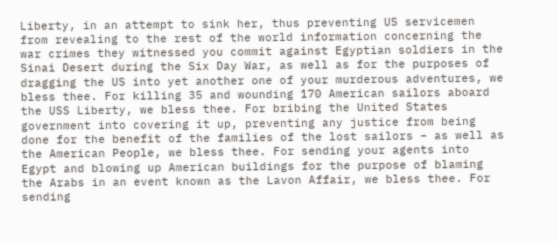Liberty, in an attempt to sink her, thus preventing US servicemen from revealing to the rest of the world information concerning the war crimes they witnessed you commit against Egyptian soldiers in the Sinai Desert during the Six Day War, as well as for the purposes of dragging the US into yet another one of your murderous adventures, we bless thee. For killing 35 and wounding 170 American sailors aboard the USS Liberty, we bless thee. For bribing the United States government into covering it up, preventing any justice from being done for the benefit of the families of the lost sailors – as well as the American People, we bless thee. For sending your agents into Egypt and blowing up American buildings for the purpose of blaming the Arabs in an event known as the Lavon Affair, we bless thee. For sending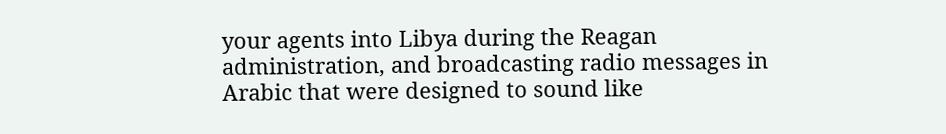your agents into Libya during the Reagan administration, and broadcasting radio messages in Arabic that were designed to sound like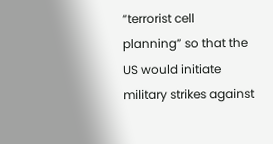“terrorist cell planning” so that the US would initiate military strikes against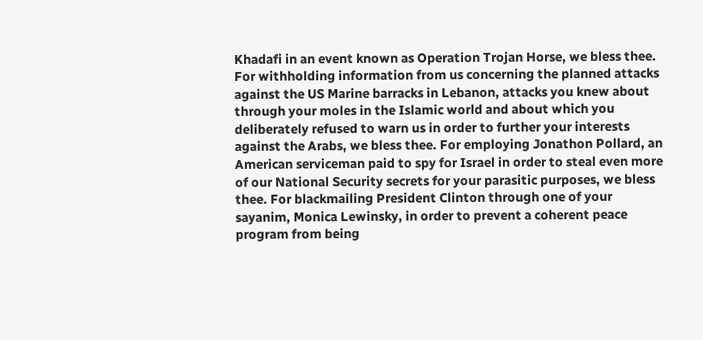Khadafi in an event known as Operation Trojan Horse, we bless thee. For withholding information from us concerning the planned attacks against the US Marine barracks in Lebanon, attacks you knew about through your moles in the Islamic world and about which you deliberately refused to warn us in order to further your interests against the Arabs, we bless thee. For employing Jonathon Pollard, an American serviceman paid to spy for Israel in order to steal even more of our National Security secrets for your parasitic purposes, we bless thee. For blackmailing President Clinton through one of your sayanim, Monica Lewinsky, in order to prevent a coherent peace program from being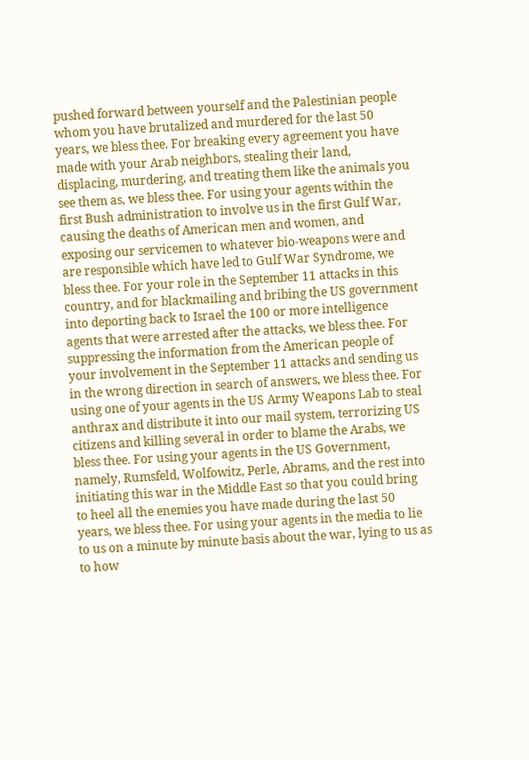pushed forward between yourself and the Palestinian people whom you have brutalized and murdered for the last 50 years, we bless thee. For breaking every agreement you have made with your Arab neighbors, stealing their land, displacing, murdering, and treating them like the animals you see them as, we bless thee. For using your agents within the first Bush administration to involve us in the first Gulf War, causing the deaths of American men and women, and exposing our servicemen to whatever bio-weapons were and are responsible which have led to Gulf War Syndrome, we bless thee. For your role in the September 11 attacks in this country, and for blackmailing and bribing the US government into deporting back to Israel the 100 or more intelligence agents that were arrested after the attacks, we bless thee. For suppressing the information from the American people of your involvement in the September 11 attacks and sending us in the wrong direction in search of answers, we bless thee. For using one of your agents in the US Army Weapons Lab to steal anthrax and distribute it into our mail system, terrorizing US citizens and killing several in order to blame the Arabs, we bless thee. For using your agents in the US Government, namely, Rumsfeld, Wolfowitz, Perle, Abrams, and the rest into initiating this war in the Middle East so that you could bring to heel all the enemies you have made during the last 50 years, we bless thee. For using your agents in the media to lie to us on a minute by minute basis about the war, lying to us as to how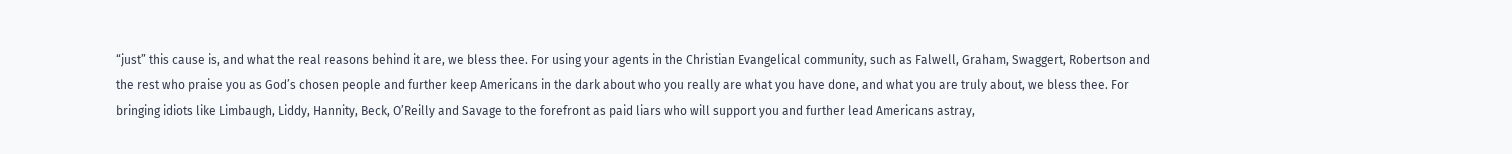“just” this cause is, and what the real reasons behind it are, we bless thee. For using your agents in the Christian Evangelical community, such as Falwell, Graham, Swaggert, Robertson and the rest who praise you as God’s chosen people and further keep Americans in the dark about who you really are what you have done, and what you are truly about, we bless thee. For bringing idiots like Limbaugh, Liddy, Hannity, Beck, O’Reilly and Savage to the forefront as paid liars who will support you and further lead Americans astray,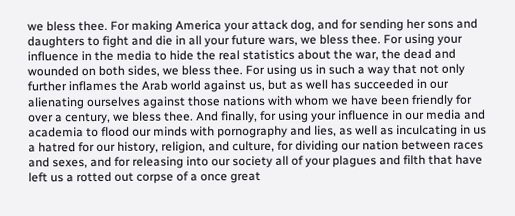we bless thee. For making America your attack dog, and for sending her sons and daughters to fight and die in all your future wars, we bless thee. For using your influence in the media to hide the real statistics about the war, the dead and wounded on both sides, we bless thee. For using us in such a way that not only further inflames the Arab world against us, but as well has succeeded in our alienating ourselves against those nations with whom we have been friendly for over a century, we bless thee. And finally, for using your influence in our media and academia to flood our minds with pornography and lies, as well as inculcating in us a hatred for our history, religion, and culture, for dividing our nation between races and sexes, and for releasing into our society all of your plagues and filth that have left us a rotted out corpse of a once great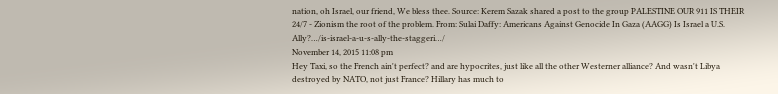nation, oh Israel, our friend, We bless thee. Source: Kerem Sazak shared a post to the group PALESTINE OUR 911 IS THEIR 24/7 - Zionism the root of the problem. From: Sulai Daffy: Americans Against Genocide In Gaza (AAGG) Is Israel a U.S. Ally?…/is-israel-a-u-s-ally-the-staggeri…/
November 14, 2015 11:08 pm
Hey Taxi, so the French ain't perfect? and are hypocrites, just like all the other Westerner alliance? And wasn't Libya destroyed by NATO, not just France? Hillary has much to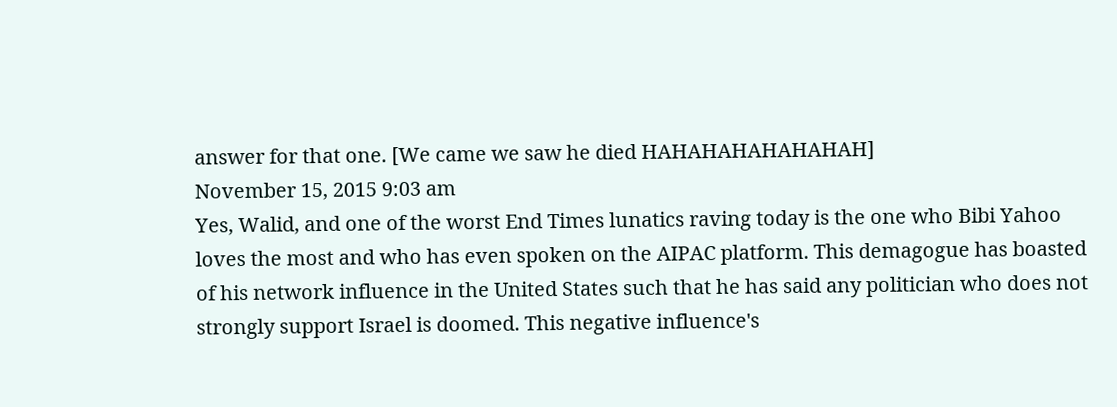answer for that one. [We came we saw he died HAHAHAHAHAHAHAH]
November 15, 2015 9:03 am
Yes, Walid, and one of the worst End Times lunatics raving today is the one who Bibi Yahoo loves the most and who has even spoken on the AIPAC platform. This demagogue has boasted of his network influence in the United States such that he has said any politician who does not strongly support Israel is doomed. This negative influence's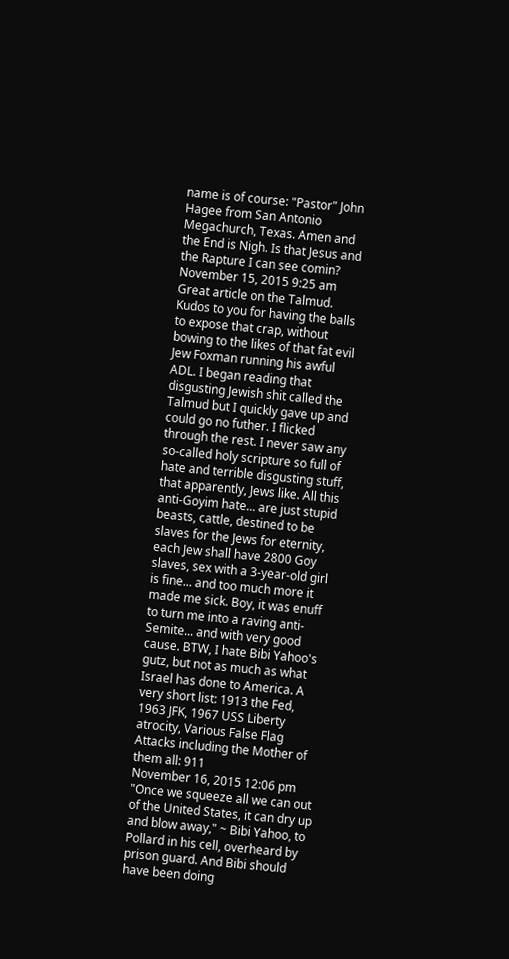name is of course: "Pastor" John Hagee from San Antonio Megachurch, Texas. Amen and the End is Nigh. Is that Jesus and the Rapture I can see comin?
November 15, 2015 9:25 am
Great article on the Talmud. Kudos to you for having the balls to expose that crap, without bowing to the likes of that fat evil Jew Foxman running his awful ADL. I began reading that disgusting Jewish shit called the Talmud but I quickly gave up and could go no futher. I flicked through the rest. I never saw any so-called holy scripture so full of hate and terrible disgusting stuff, that apparently, Jews like. All this anti-Goyim hate... are just stupid beasts, cattle, destined to be slaves for the Jews for eternity, each Jew shall have 2800 Goy slaves, sex with a 3-year-old girl is fine... and too much more it made me sick. Boy, it was enuff to turn me into a raving anti-Semite... and with very good cause. BTW, I hate Bibi Yahoo's gutz, but not as much as what Israel has done to America. A very short list: 1913 the Fed, 1963 JFK, 1967 USS Liberty atrocity, Various False Flag Attacks including the Mother of them all: 911
November 16, 2015 12:06 pm
"Once we squeeze all we can out of the United States, it can dry up and blow away," ~ Bibi Yahoo, to Pollard in his cell, overheard by prison guard. And Bibi should have been doing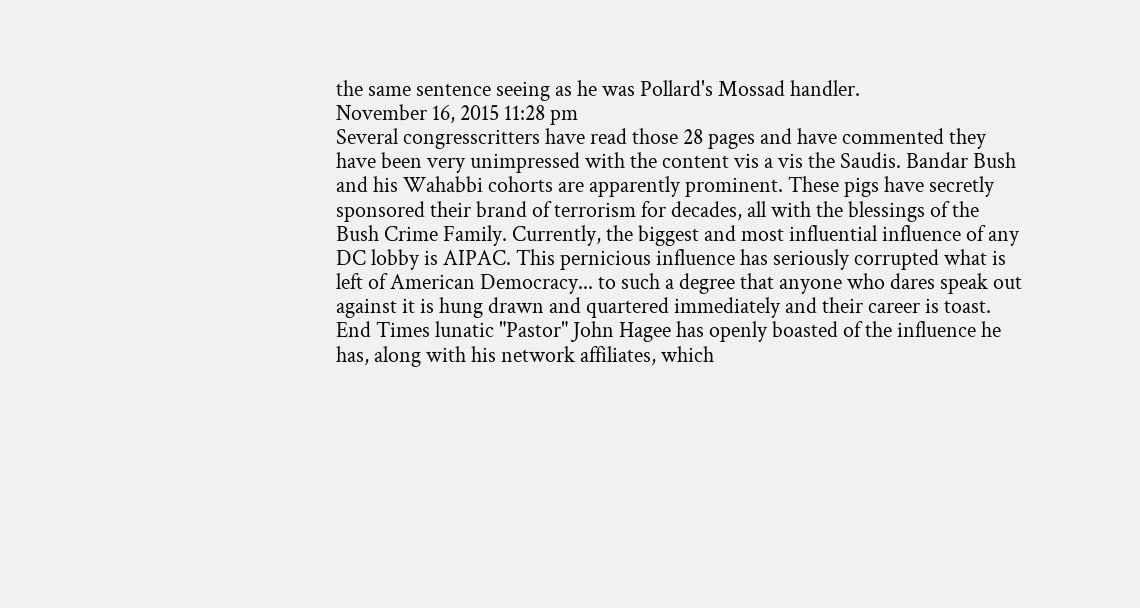the same sentence seeing as he was Pollard's Mossad handler.
November 16, 2015 11:28 pm
Several congresscritters have read those 28 pages and have commented they have been very unimpressed with the content vis a vis the Saudis. Bandar Bush and his Wahabbi cohorts are apparently prominent. These pigs have secretly sponsored their brand of terrorism for decades, all with the blessings of the Bush Crime Family. Currently, the biggest and most influential influence of any DC lobby is AIPAC. This pernicious influence has seriously corrupted what is left of American Democracy... to such a degree that anyone who dares speak out against it is hung drawn and quartered immediately and their career is toast. End Times lunatic "Pastor" John Hagee has openly boasted of the influence he has, along with his network affiliates, which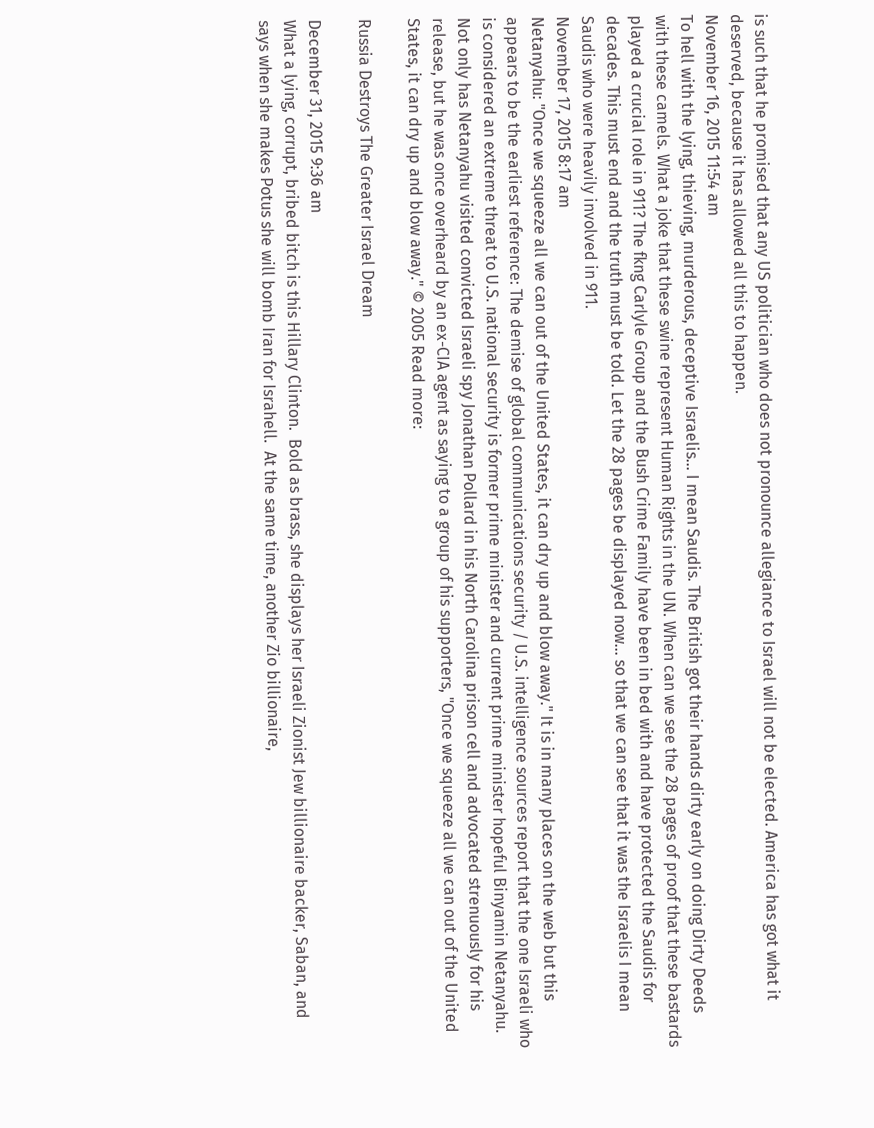is such that he promised that any US politician who does not pronounce allegiance to Israel will not be elected. America has got what it deserved, because it has allowed all this to happen.
November 16, 2015 11:54 am
To hell with the lying, thieving, murderous, deceptive Israelis... I mean Saudis. The British got their hands dirty early on doing Dirty Deeds with these camels. What a joke that these swine represent Human Rights in the UN. When can we see the 28 pages of proof that these bastards played a crucial role in 911? The fkng Carlyle Group and the Bush Crime Family have been in bed with and have protected the Saudis for decades. This must end and the truth must be told. Let the 28 pages be displayed now... so that we can see that it was the Israelis I mean Saudis who were heavily involved in 911.
November 17, 2015 8:17 am
Netanyahu: "Once we squeeze all we can out of the United States, it can dry up and blow away." It is in many places on the web but this appears to be the earliest reference: The demise of global communications security / U.S. intelligence sources report that the one Israeli who is considered an extreme threat to U.S. national security is former prime minister and current prime minister hopeful Binyamin Netanyahu. Not only has Netanyahu visited convicted Israeli spy Jonathan Pollard in his North Carolina prison cell and advocated strenuously for his release, but he was once overheard by an ex-CIA agent as saying to a group of his supporters, "Once we squeeze all we can out of the United States, it can dry up and blow away." © 2005 Read more:

Russia Destroys The Greater Israel Dream

December 31, 2015 9:36 am
What a lying, corrupt, bribed bitch is this Hillary Clinton.  Bold as brass, she displays her Israeli Zionist Jew billionaire backer, Saban, and says when she makes Potus she will bomb Iran for Israhell.  At the same time, another Zio billionaire,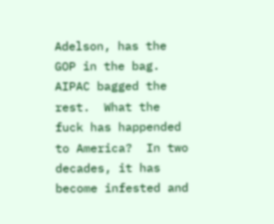Adelson, has the GOP in the bag.  AIPAC bagged the rest.  What the fuck has happended to America?  In two decades, it has become infested and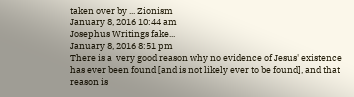taken over by ... Zionism
January 8, 2016 10:44 am
Josephus Writings fake...
January 8, 2016 8:51 pm
There is a  very good reason why no evidence of Jesus' existence has ever been found [and is not likely ever to be found], and that reason is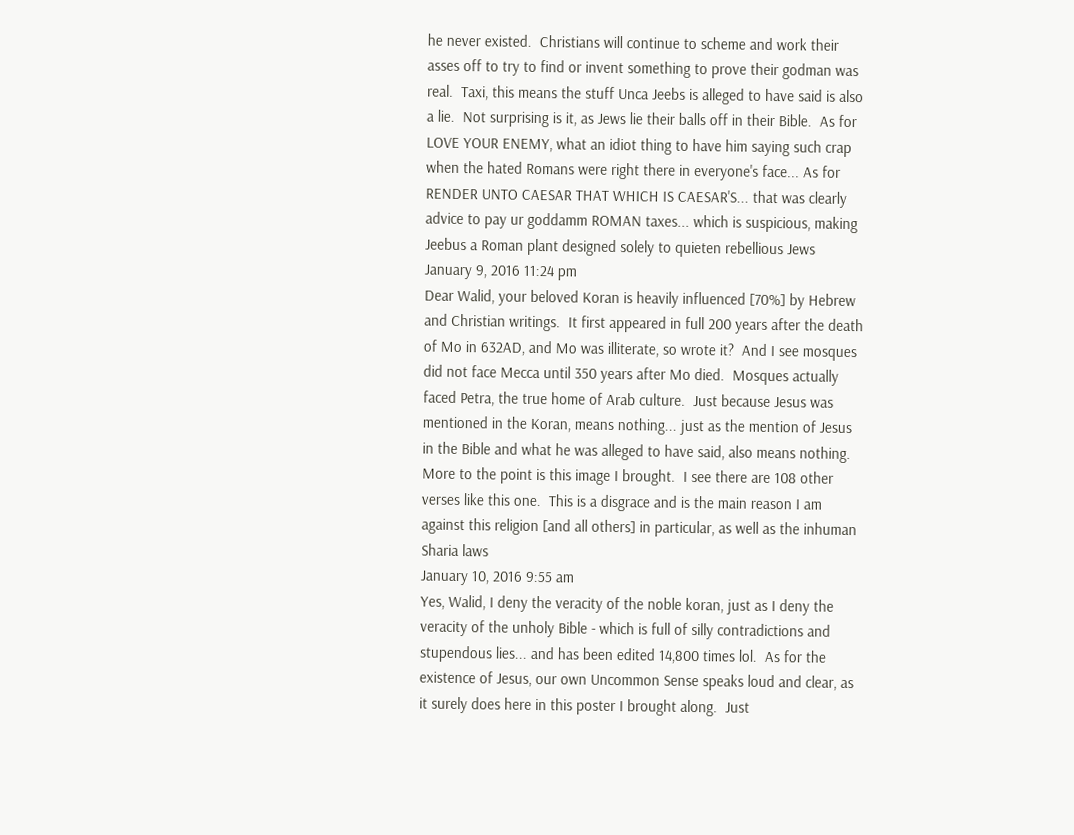he never existed.  Christians will continue to scheme and work their asses off to try to find or invent something to prove their godman was real.  Taxi, this means the stuff Unca Jeebs is alleged to have said is also a lie.  Not surprising is it, as Jews lie their balls off in their Bible.  As for LOVE YOUR ENEMY, what an idiot thing to have him saying such crap when the hated Romans were right there in everyone's face... As for RENDER UNTO CAESAR THAT WHICH IS CAESAR'S... that was clearly advice to pay ur goddamm ROMAN taxes... which is suspicious, making Jeebus a Roman plant designed solely to quieten rebellious Jews
January 9, 2016 11:24 pm
Dear Walid, your beloved Koran is heavily influenced [70%] by Hebrew and Christian writings.  It first appeared in full 200 years after the death of Mo in 632AD, and Mo was illiterate, so wrote it?  And I see mosques did not face Mecca until 350 years after Mo died.  Mosques actually faced Petra, the true home of Arab culture.  Just because Jesus was mentioned in the Koran, means nothing... just as the mention of Jesus in the Bible and what he was alleged to have said, also means nothing.  More to the point is this image I brought.  I see there are 108 other verses like this one.  This is a disgrace and is the main reason I am against this religion [and all others] in particular, as well as the inhuman Sharia laws
January 10, 2016 9:55 am
Yes, Walid, I deny the veracity of the noble koran, just as I deny the veracity of the unholy Bible - which is full of silly contradictions and stupendous lies... and has been edited 14,800 times lol.  As for the existence of Jesus, our own Uncommon Sense speaks loud and clear, as it surely does here in this poster I brought along.  Just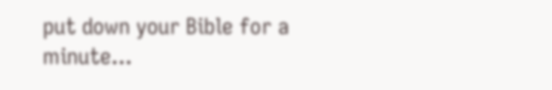put down your Bible for a minute...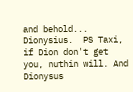and behold... Dionysius.  PS Taxi, if Dion don't get you, nuthin will. And Dionysus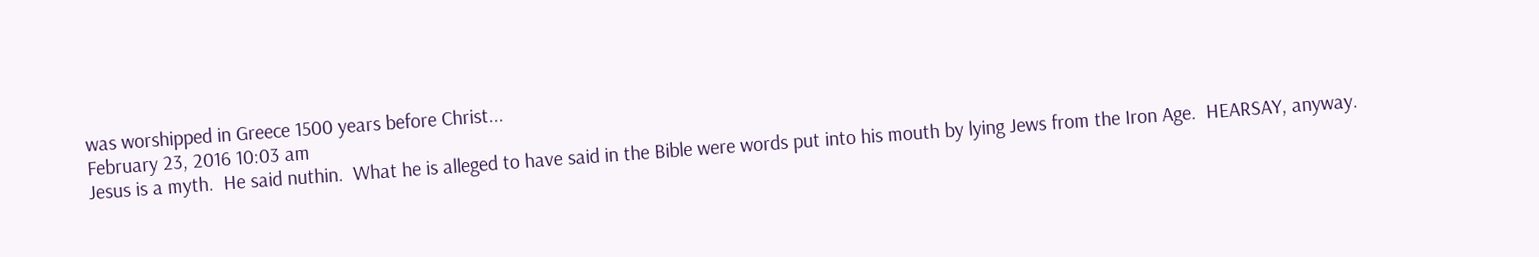was worshipped in Greece 1500 years before Christ...
February 23, 2016 10:03 am
Jesus is a myth.  He said nuthin.  What he is alleged to have said in the Bible were words put into his mouth by lying Jews from the Iron Age.  HEARSAY, anyway.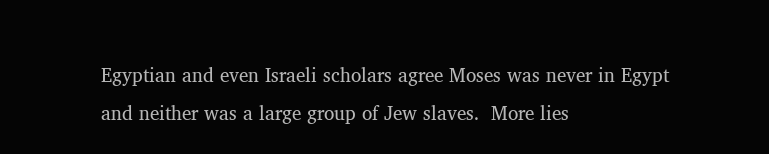Egyptian and even Israeli scholars agree Moses was never in Egypt and neither was a large group of Jew slaves.  More lies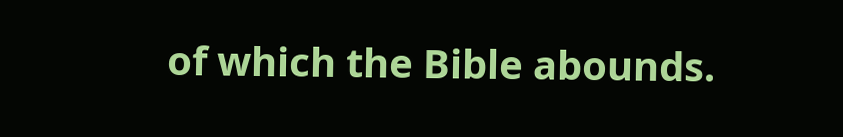of which the Bible abounds.